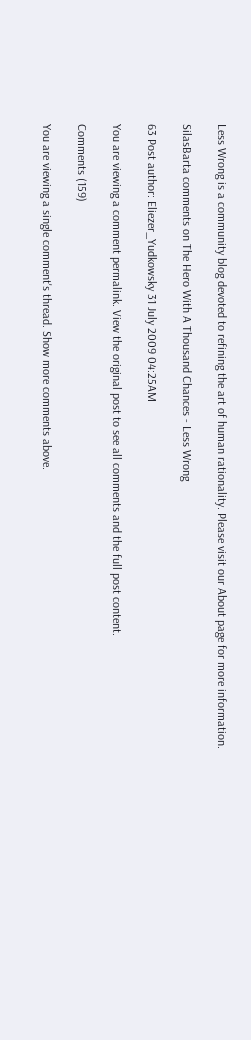Less Wrong is a community blog devoted to refining the art of human rationality. Please visit our About page for more information.

SilasBarta comments on The Hero With A Thousand Chances - Less Wrong

63 Post author: Eliezer_Yudkowsky 31 July 2009 04:25AM

You are viewing a comment permalink. View the original post to see all comments and the full post content.

Comments (159)

You are viewing a single comment's thread. Show more comments above.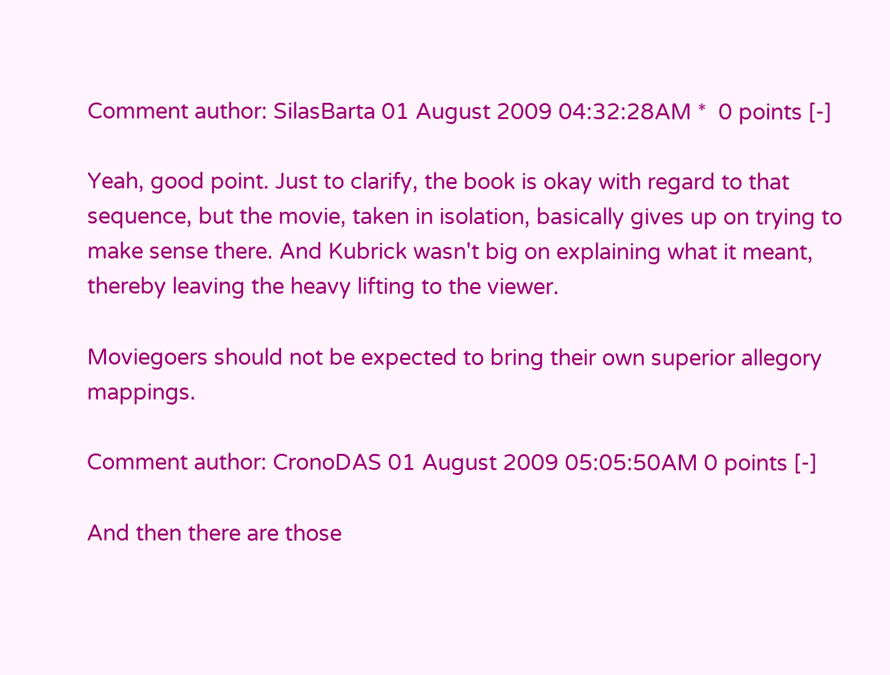Comment author: SilasBarta 01 August 2009 04:32:28AM *  0 points [-]

Yeah, good point. Just to clarify, the book is okay with regard to that sequence, but the movie, taken in isolation, basically gives up on trying to make sense there. And Kubrick wasn't big on explaining what it meant, thereby leaving the heavy lifting to the viewer.

Moviegoers should not be expected to bring their own superior allegory mappings.

Comment author: CronoDAS 01 August 2009 05:05:50AM 0 points [-]

And then there are those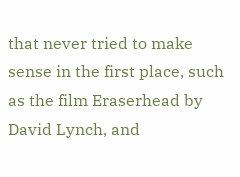that never tried to make sense in the first place, such as the film Eraserhead by David Lynch, and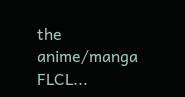the anime/manga FLCL...